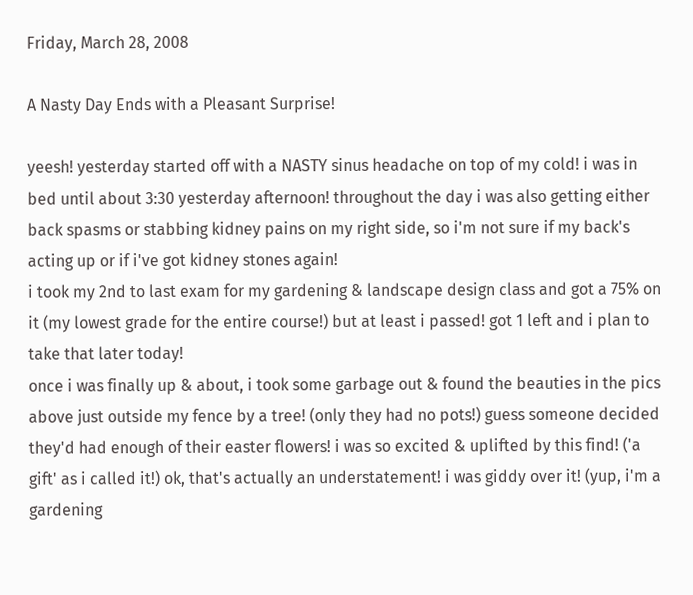Friday, March 28, 2008

A Nasty Day Ends with a Pleasant Surprise!

yeesh! yesterday started off with a NASTY sinus headache on top of my cold! i was in bed until about 3:30 yesterday afternoon! throughout the day i was also getting either back spasms or stabbing kidney pains on my right side, so i'm not sure if my back's acting up or if i've got kidney stones again!
i took my 2nd to last exam for my gardening & landscape design class and got a 75% on it (my lowest grade for the entire course!) but at least i passed! got 1 left and i plan to take that later today!
once i was finally up & about, i took some garbage out & found the beauties in the pics above just outside my fence by a tree! (only they had no pots!) guess someone decided they'd had enough of their easter flowers! i was so excited & uplifted by this find! ('a gift' as i called it!) ok, that's actually an understatement! i was giddy over it! (yup, i'm a gardening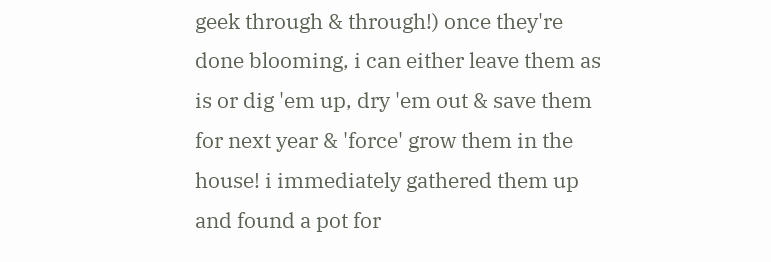geek through & through!) once they're done blooming, i can either leave them as is or dig 'em up, dry 'em out & save them for next year & 'force' grow them in the house! i immediately gathered them up and found a pot for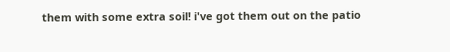them with some extra soil! i've got them out on the patio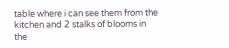table where i can see them from the kitchen and 2 stalks of blooms in the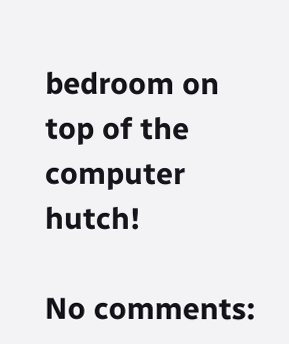bedroom on top of the computer hutch!

No comments: